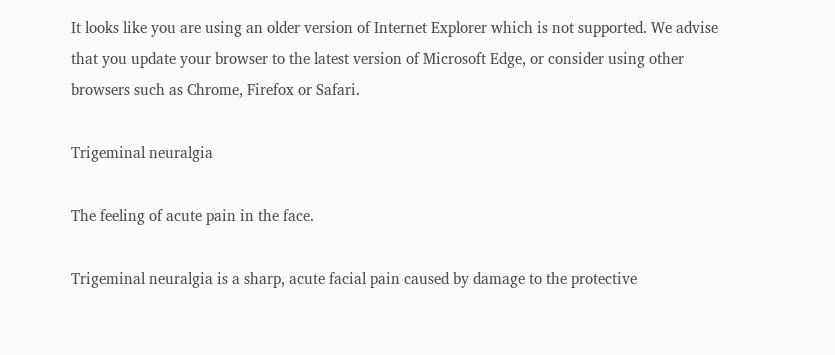It looks like you are using an older version of Internet Explorer which is not supported. We advise that you update your browser to the latest version of Microsoft Edge, or consider using other browsers such as Chrome, Firefox or Safari.

Trigeminal neuralgia

The feeling of acute pain in the face.

Trigeminal neuralgia is a sharp, acute facial pain caused by damage to the protective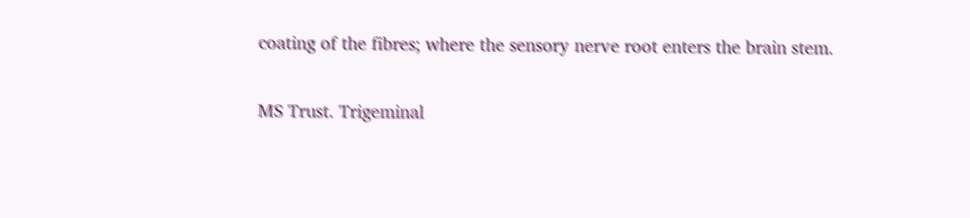coating of the fibres; where the sensory nerve root enters the brain stem.

MS Trust. Trigeminal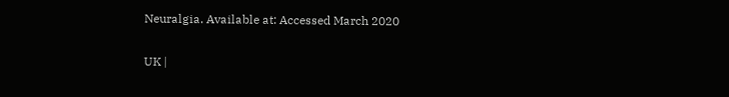Neuralgia. Available at: Accessed March 2020

UK |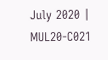July 2020 | MUL20-C021